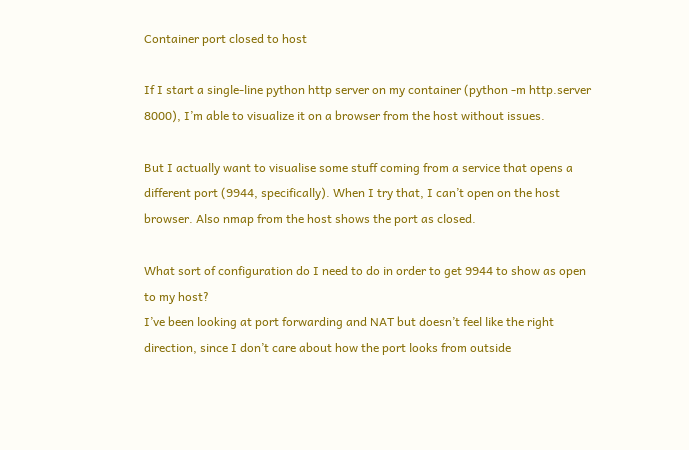Container port closed to host

If I start a single-line python http server on my container (python -m http.server 8000), I’m able to visualize it on a browser from the host without issues.

But I actually want to visualise some stuff coming from a service that opens a different port (9944, specifically). When I try that, I can’t open on the host browser. Also nmap from the host shows the port as closed.

What sort of configuration do I need to do in order to get 9944 to show as open to my host?
I’ve been looking at port forwarding and NAT but doesn’t feel like the right direction, since I don’t care about how the port looks from outside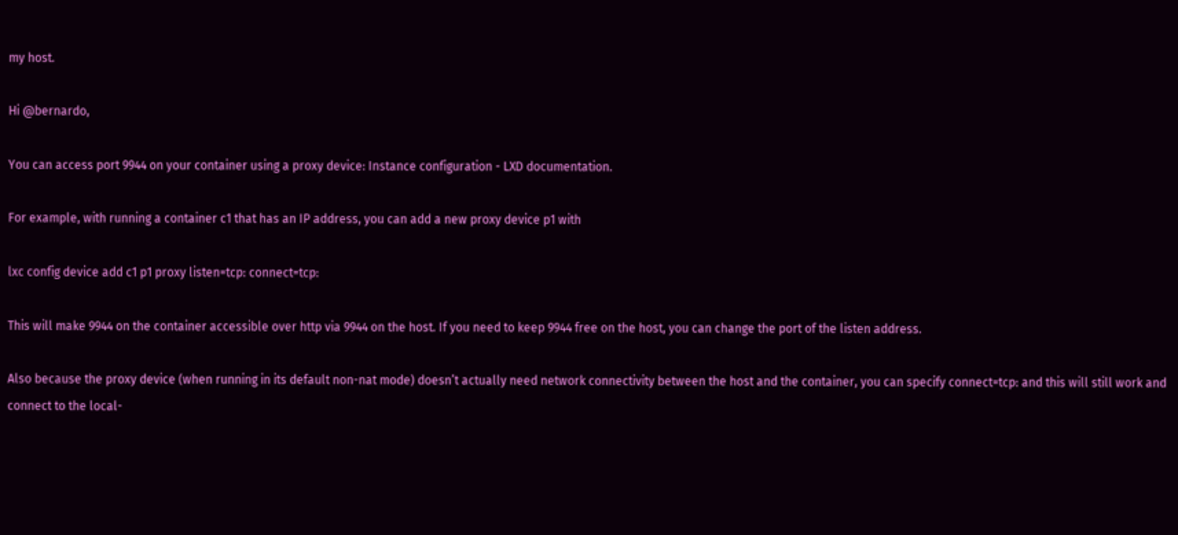my host.

Hi @bernardo,

You can access port 9944 on your container using a proxy device: Instance configuration - LXD documentation.

For example, with running a container c1 that has an IP address, you can add a new proxy device p1 with

lxc config device add c1 p1 proxy listen=tcp: connect=tcp:

This will make 9944 on the container accessible over http via 9944 on the host. If you need to keep 9944 free on the host, you can change the port of the listen address.

Also because the proxy device (when running in its default non-nat mode) doesn’t actually need network connectivity between the host and the container, you can specify connect=tcp: and this will still work and connect to the local-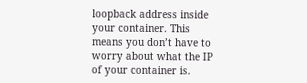loopback address inside your container. This means you don’t have to worry about what the IP of your container is.